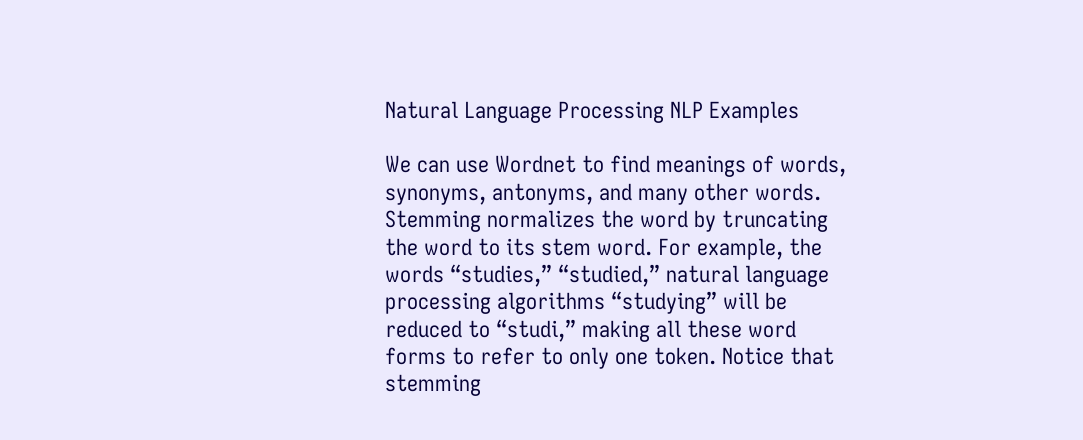Natural Language Processing NLP Examples

We can use Wordnet to find meanings of words, synonyms, antonyms, and many other words. Stemming normalizes the word by truncating the word to its stem word. For example, the words “studies,” “studied,” natural language processing algorithms “studying” will be reduced to “studi,” making all these word forms to refer to only one token. Notice that stemming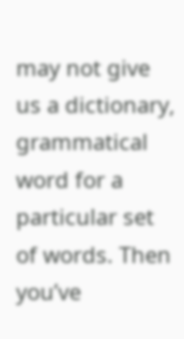may not give us a dictionary, grammatical word for a particular set of words. Then you’ve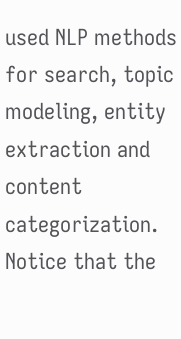used NLP methods for search, topic modeling, entity extraction and content categorization. Notice that the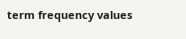term frequency values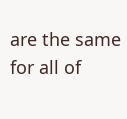are the same for all of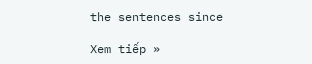the sentences since

Xem tiếp »